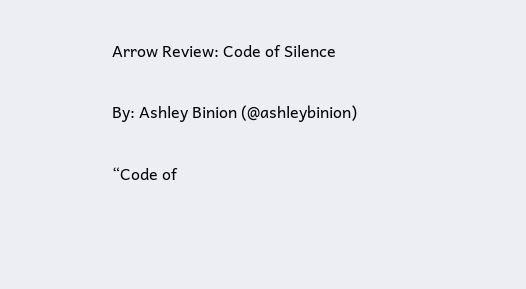Arrow Review: Code of Silence


By: Ashley Binion (@ashleybinion)


“Code of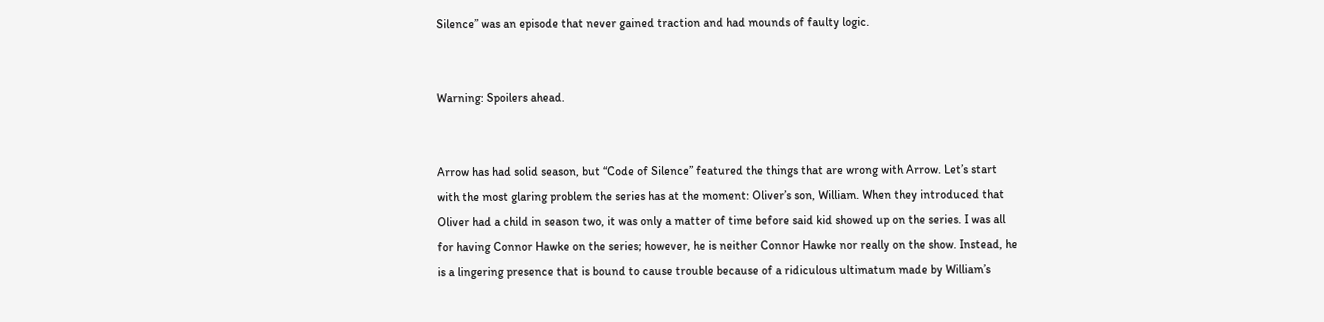Silence” was an episode that never gained traction and had mounds of faulty logic.


Warning: Spoilers ahead.


Arrow has had solid season, but “Code of Silence” featured the things that are wrong with Arrow. Let’s start with the most glaring problem the series has at the moment: Oliver’s son, William. When they introduced that Oliver had a child in season two, it was only a matter of time before said kid showed up on the series. I was all for having Connor Hawke on the series; however, he is neither Connor Hawke nor really on the show. Instead, he is a lingering presence that is bound to cause trouble because of a ridiculous ultimatum made by William’s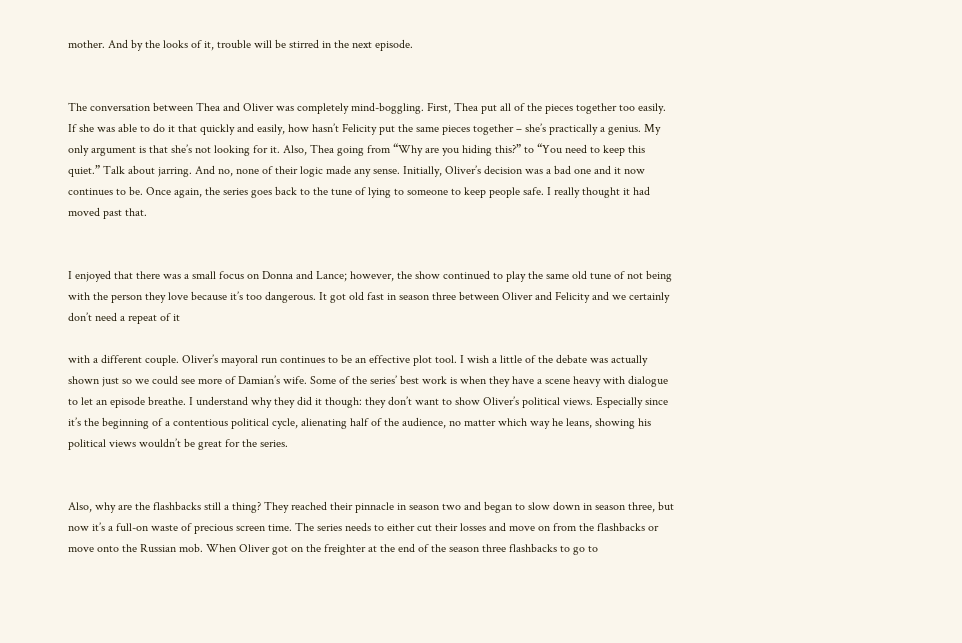mother. And by the looks of it, trouble will be stirred in the next episode.


The conversation between Thea and Oliver was completely mind-boggling. First, Thea put all of the pieces together too easily. If she was able to do it that quickly and easily, how hasn’t Felicity put the same pieces together – she’s practically a genius. My only argument is that she’s not looking for it. Also, Thea going from “Why are you hiding this?” to “You need to keep this quiet.” Talk about jarring. And no, none of their logic made any sense. Initially, Oliver’s decision was a bad one and it now continues to be. Once again, the series goes back to the tune of lying to someone to keep people safe. I really thought it had moved past that.


I enjoyed that there was a small focus on Donna and Lance; however, the show continued to play the same old tune of not being with the person they love because it’s too dangerous. It got old fast in season three between Oliver and Felicity and we certainly don’t need a repeat of it

with a different couple. Oliver’s mayoral run continues to be an effective plot tool. I wish a little of the debate was actually shown just so we could see more of Damian’s wife. Some of the series’ best work is when they have a scene heavy with dialogue to let an episode breathe. I understand why they did it though: they don’t want to show Oliver’s political views. Especially since it’s the beginning of a contentious political cycle, alienating half of the audience, no matter which way he leans, showing his political views wouldn’t be great for the series.


Also, why are the flashbacks still a thing? They reached their pinnacle in season two and began to slow down in season three, but now it’s a full-on waste of precious screen time. The series needs to either cut their losses and move on from the flashbacks or move onto the Russian mob. When Oliver got on the freighter at the end of the season three flashbacks to go to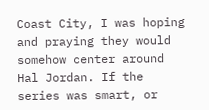Coast City, I was hoping and praying they would somehow center around Hal Jordan. If the series was smart, or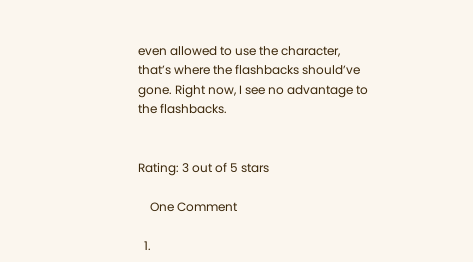even allowed to use the character, that’s where the flashbacks should’ve gone. Right now, I see no advantage to the flashbacks.


Rating: 3 out of 5 stars

    One Comment

  1.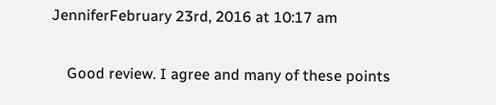JenniferFebruary 23rd, 2016 at 10:17 am

    Good review. I agree and many of these points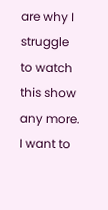are why I struggle to watch this show any more. I want to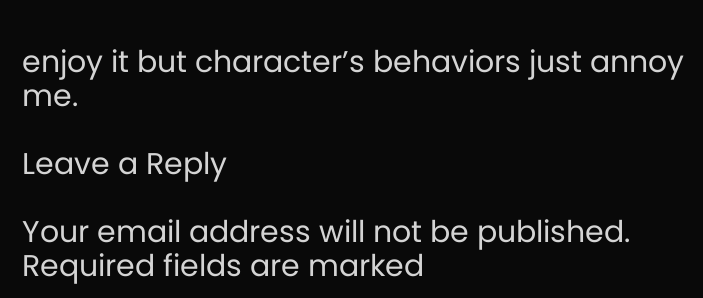enjoy it but character’s behaviors just annoy me.

Leave a Reply

Your email address will not be published. Required fields are marked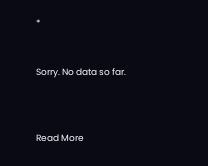*


Sorry. No data so far.



Read More